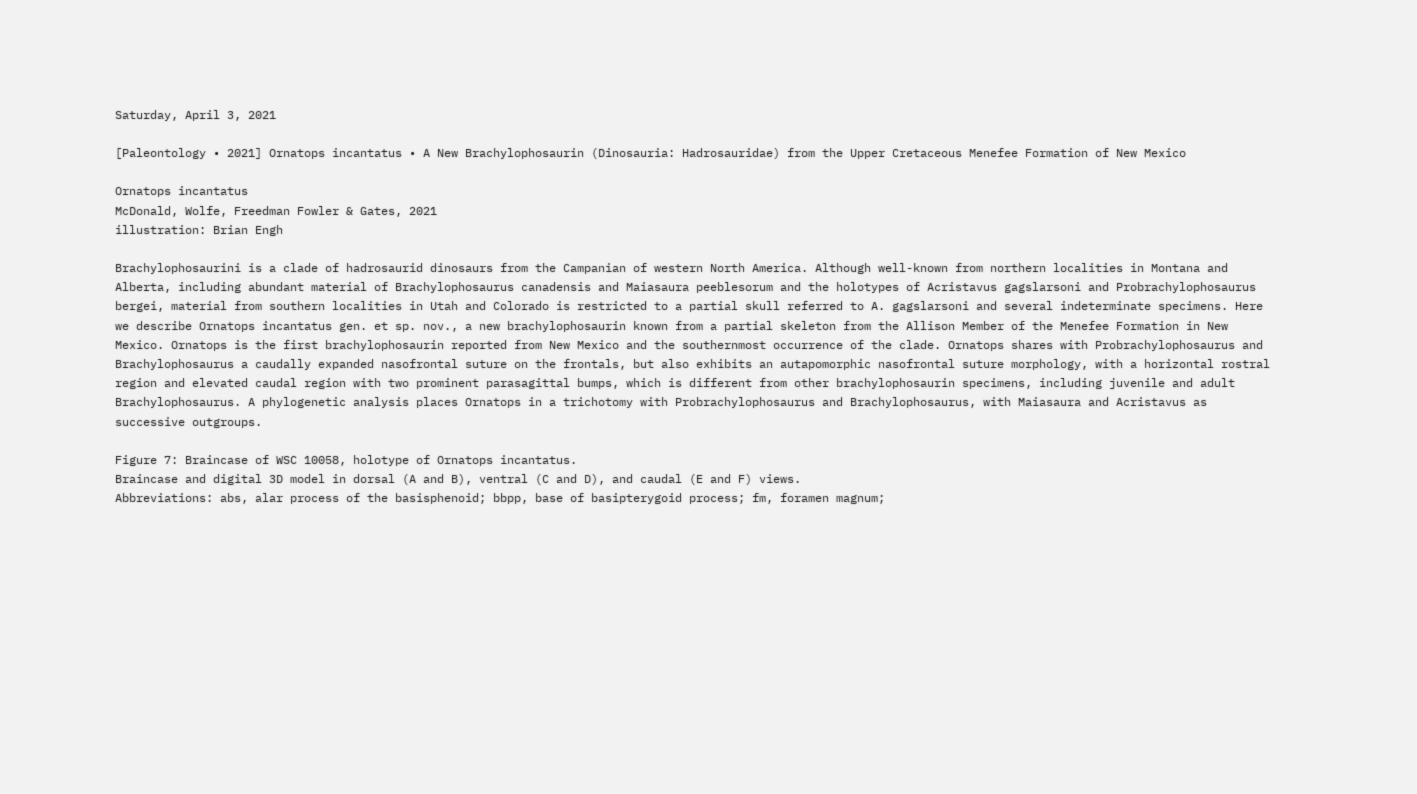Saturday, April 3, 2021

[Paleontology • 2021] Ornatops incantatus • A New Brachylophosaurin (Dinosauria: Hadrosauridae) from the Upper Cretaceous Menefee Formation of New Mexico

Ornatops incantatus
McDonald, Wolfe, Freedman Fowler & Gates, 2021
illustration: Brian Engh

Brachylophosaurini is a clade of hadrosaurid dinosaurs from the Campanian of western North America. Although well-known from northern localities in Montana and Alberta, including abundant material of Brachylophosaurus canadensis and Maiasaura peeblesorum and the holotypes of Acristavus gagslarsoni and Probrachylophosaurus bergei, material from southern localities in Utah and Colorado is restricted to a partial skull referred to A. gagslarsoni and several indeterminate specimens. Here we describe Ornatops incantatus gen. et sp. nov., a new brachylophosaurin known from a partial skeleton from the Allison Member of the Menefee Formation in New Mexico. Ornatops is the first brachylophosaurin reported from New Mexico and the southernmost occurrence of the clade. Ornatops shares with Probrachylophosaurus and Brachylophosaurus a caudally expanded nasofrontal suture on the frontals, but also exhibits an autapomorphic nasofrontal suture morphology, with a horizontal rostral region and elevated caudal region with two prominent parasagittal bumps, which is different from other brachylophosaurin specimens, including juvenile and adult Brachylophosaurus. A phylogenetic analysis places Ornatops in a trichotomy with Probrachylophosaurus and Brachylophosaurus, with Maiasaura and Acristavus as successive outgroups.

Figure 7: Braincase of WSC 10058, holotype of Ornatops incantatus.
Braincase and digital 3D model in dorsal (A and B), ventral (C and D), and caudal (E and F) views.
Abbreviations: abs, alar process of the basisphenoid; bbpp, base of basipterygoid process; fm, foramen magnum;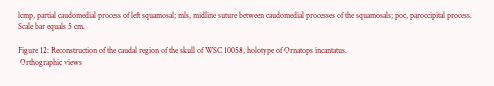lcmp, partial caudomedial process of left squamosal; mls, midline suture between caudomedial processes of the squamosals; poc, paroccipital process. Scale bar equals 5 cm.

Figure 12: Reconstruction of the caudal region of the skull of WSC 10058, holotype of Ornatops incantatus.
 Orthographic views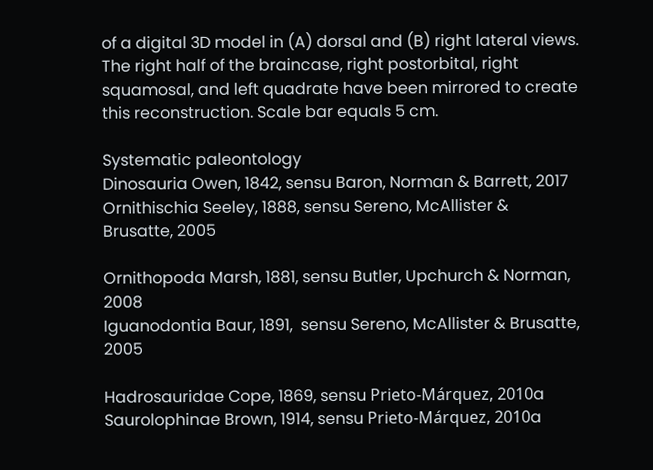of a digital 3D model in (A) dorsal and (B) right lateral views. The right half of the braincase, right postorbital, right squamosal, and left quadrate have been mirrored to create this reconstruction. Scale bar equals 5 cm.

Systematic paleontology
Dinosauria Owen, 1842, sensu Baron, Norman & Barrett, 2017
Ornithischia Seeley, 1888, sensu Sereno, McAllister & Brusatte, 2005

Ornithopoda Marsh, 1881, sensu Butler, Upchurch & Norman, 2008
Iguanodontia Baur, 1891,  sensu Sereno, McAllister & Brusatte, 2005

Hadrosauridae Cope, 1869, sensu Prieto-Márquez, 2010a
Saurolophinae Brown, 1914, sensu Prieto-Márquez, 2010a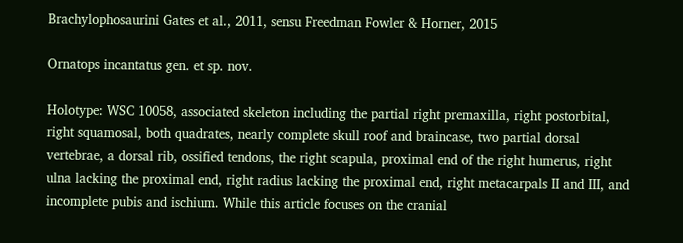Brachylophosaurini Gates et al., 2011, sensu Freedman Fowler & Horner, 2015

Ornatops incantatus gen. et sp. nov.

Holotype: WSC 10058, associated skeleton including the partial right premaxilla, right postorbital, right squamosal, both quadrates, nearly complete skull roof and braincase, two partial dorsal vertebrae, a dorsal rib, ossified tendons, the right scapula, proximal end of the right humerus, right ulna lacking the proximal end, right radius lacking the proximal end, right metacarpals II and III, and incomplete pubis and ischium. While this article focuses on the cranial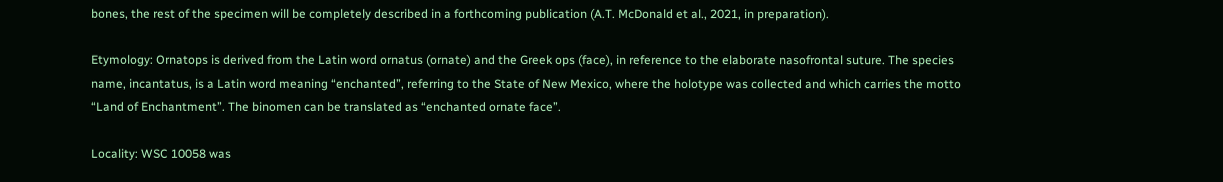bones, the rest of the specimen will be completely described in a forthcoming publication (A.T. McDonald et al., 2021, in preparation).

Etymology: Ornatops is derived from the Latin word ornatus (ornate) and the Greek ops (face), in reference to the elaborate nasofrontal suture. The species name, incantatus, is a Latin word meaning “enchanted”, referring to the State of New Mexico, where the holotype was collected and which carries the motto “Land of Enchantment”. The binomen can be translated as “enchanted ornate face”.

Locality: WSC 10058 was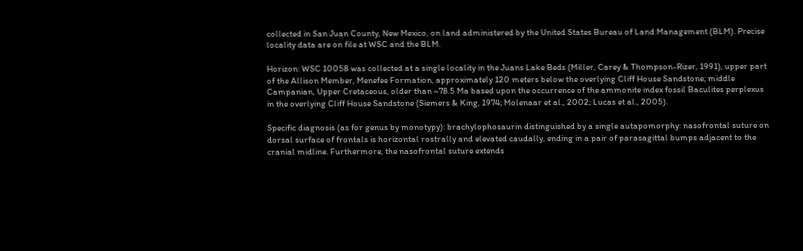collected in San Juan County, New Mexico, on land administered by the United States Bureau of Land Management (BLM). Precise locality data are on file at WSC and the BLM.

Horizon: WSC 10058 was collected at a single locality in the Juans Lake Beds (Miller, Carey & Thompson-Rizer, 1991), upper part of the Allison Member, Menefee Formation, approximately 120 meters below the overlying Cliff House Sandstone; middle Campanian, Upper Cretaceous, older than ~78.5 Ma based upon the occurrence of the ammonite index fossil Baculites perplexus in the overlying Cliff House Sandstone (Siemers & King, 1974; Molenaar et al., 2002; Lucas et al., 2005).

Specific diagnosis (as for genus by monotypy): brachylophosaurin distinguished by a single autapomorphy: nasofrontal suture on dorsal surface of frontals is horizontal rostrally and elevated caudally, ending in a pair of parasagittal bumps adjacent to the cranial midline. Furthermore, the nasofrontal suture extends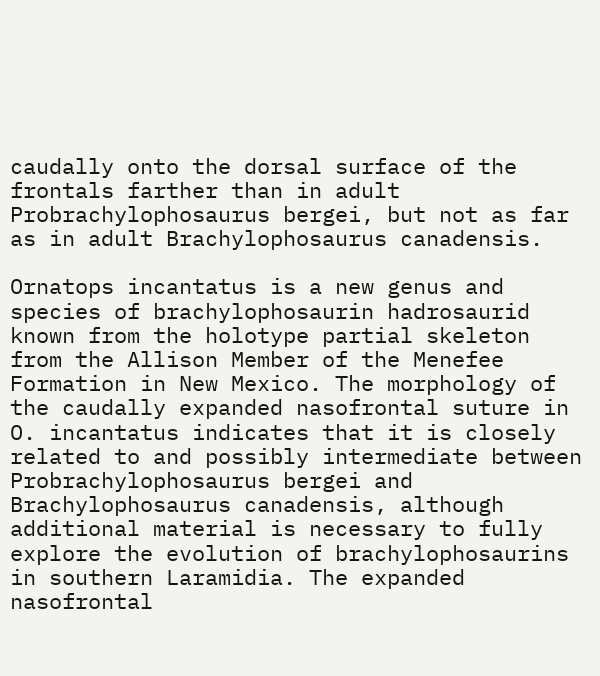caudally onto the dorsal surface of the frontals farther than in adult Probrachylophosaurus bergei, but not as far as in adult Brachylophosaurus canadensis.

Ornatops incantatus is a new genus and species of brachylophosaurin hadrosaurid known from the holotype partial skeleton from the Allison Member of the Menefee Formation in New Mexico. The morphology of the caudally expanded nasofrontal suture in O. incantatus indicates that it is closely related to and possibly intermediate between Probrachylophosaurus bergei and Brachylophosaurus canadensis, although additional material is necessary to fully explore the evolution of brachylophosaurins in southern Laramidia. The expanded nasofrontal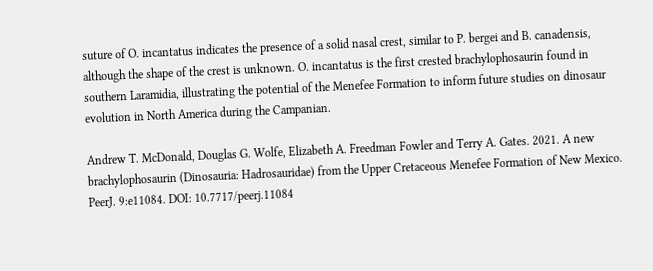suture of O. incantatus indicates the presence of a solid nasal crest, similar to P. bergei and B. canadensis, although the shape of the crest is unknown. O. incantatus is the first crested brachylophosaurin found in southern Laramidia, illustrating the potential of the Menefee Formation to inform future studies on dinosaur evolution in North America during the Campanian.

Andrew T. McDonald, Douglas G. Wolfe, Elizabeth A. Freedman Fowler and Terry A. Gates. 2021. A new brachylophosaurin (Dinosauria: Hadrosauridae) from the Upper Cretaceous Menefee Formation of New Mexico. PeerJ. 9:e11084. DOI: 10.7717/peerj.11084